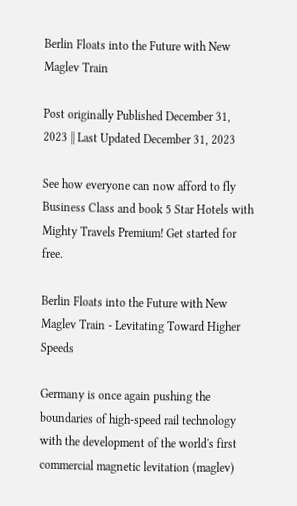Berlin Floats into the Future with New Maglev Train

Post originally Published December 31, 2023 || Last Updated December 31, 2023

See how everyone can now afford to fly Business Class and book 5 Star Hotels with Mighty Travels Premium! Get started for free.

Berlin Floats into the Future with New Maglev Train - Levitating Toward Higher Speeds

Germany is once again pushing the boundaries of high-speed rail technology with the development of the world's first commercial magnetic levitation (maglev)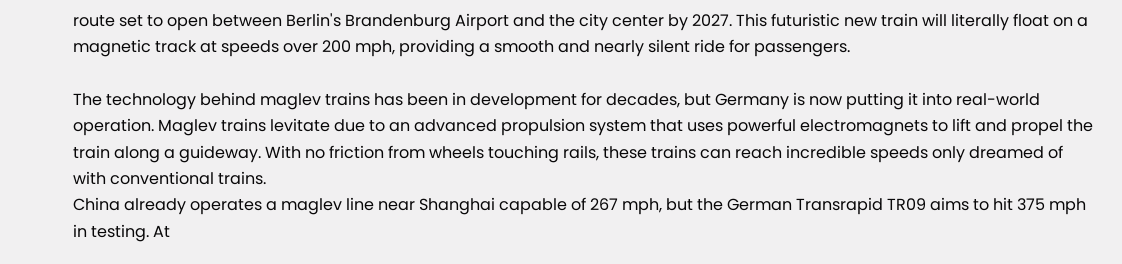route set to open between Berlin's Brandenburg Airport and the city center by 2027. This futuristic new train will literally float on a magnetic track at speeds over 200 mph, providing a smooth and nearly silent ride for passengers.

The technology behind maglev trains has been in development for decades, but Germany is now putting it into real-world operation. Maglev trains levitate due to an advanced propulsion system that uses powerful electromagnets to lift and propel the train along a guideway. With no friction from wheels touching rails, these trains can reach incredible speeds only dreamed of with conventional trains.
China already operates a maglev line near Shanghai capable of 267 mph, but the German Transrapid TR09 aims to hit 375 mph in testing. At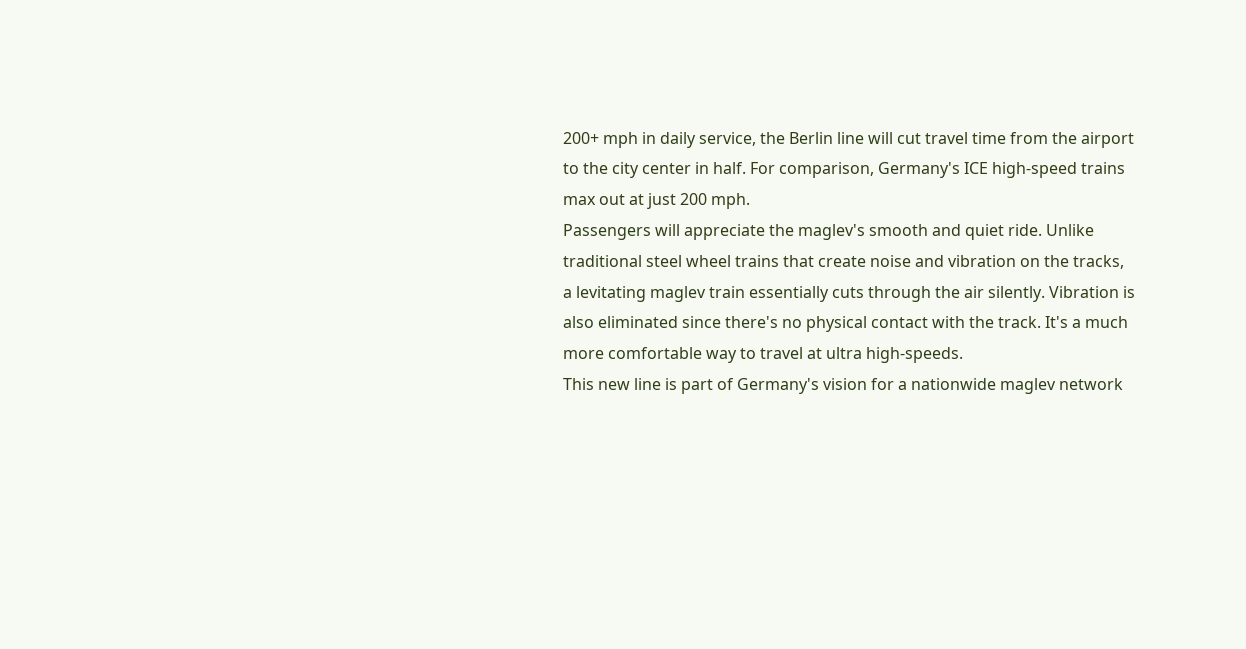200+ mph in daily service, the Berlin line will cut travel time from the airport to the city center in half. For comparison, Germany's ICE high-speed trains max out at just 200 mph.
Passengers will appreciate the maglev's smooth and quiet ride. Unlike traditional steel wheel trains that create noise and vibration on the tracks, a levitating maglev train essentially cuts through the air silently. Vibration is also eliminated since there's no physical contact with the track. It's a much more comfortable way to travel at ultra high-speeds.
This new line is part of Germany's vision for a nationwide maglev network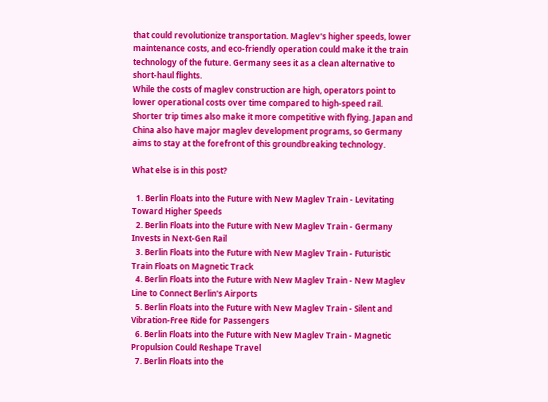that could revolutionize transportation. Maglev's higher speeds, lower maintenance costs, and eco-friendly operation could make it the train technology of the future. Germany sees it as a clean alternative to short-haul flights.
While the costs of maglev construction are high, operators point to lower operational costs over time compared to high-speed rail. Shorter trip times also make it more competitive with flying. Japan and China also have major maglev development programs, so Germany aims to stay at the forefront of this groundbreaking technology.

What else is in this post?

  1. Berlin Floats into the Future with New Maglev Train - Levitating Toward Higher Speeds
  2. Berlin Floats into the Future with New Maglev Train - Germany Invests in Next-Gen Rail
  3. Berlin Floats into the Future with New Maglev Train - Futuristic Train Floats on Magnetic Track
  4. Berlin Floats into the Future with New Maglev Train - New Maglev Line to Connect Berlin's Airports
  5. Berlin Floats into the Future with New Maglev Train - Silent and Vibration-Free Ride for Passengers
  6. Berlin Floats into the Future with New Maglev Train - Magnetic Propulsion Could Reshape Travel
  7. Berlin Floats into the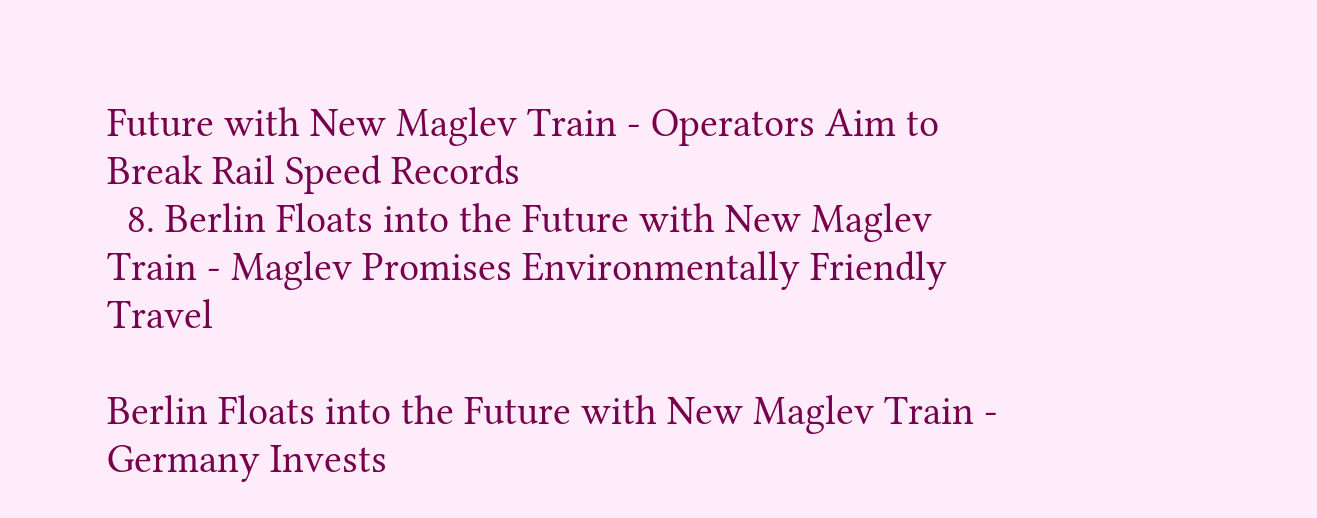Future with New Maglev Train - Operators Aim to Break Rail Speed Records
  8. Berlin Floats into the Future with New Maglev Train - Maglev Promises Environmentally Friendly Travel

Berlin Floats into the Future with New Maglev Train - Germany Invests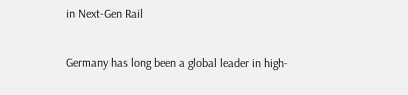in Next-Gen Rail

Germany has long been a global leader in high-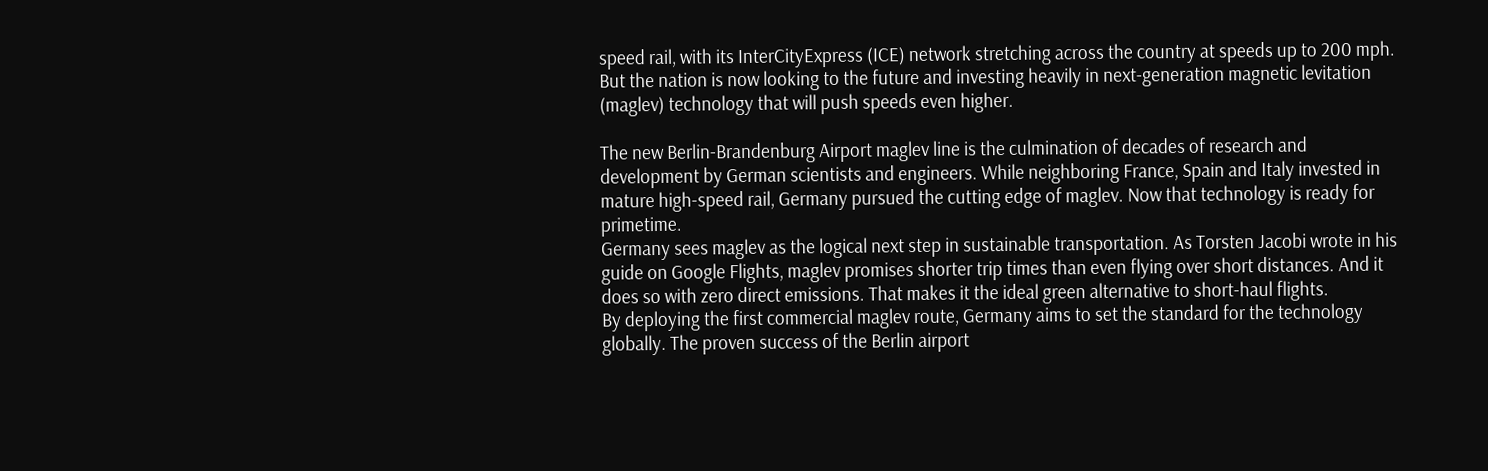speed rail, with its InterCityExpress (ICE) network stretching across the country at speeds up to 200 mph. But the nation is now looking to the future and investing heavily in next-generation magnetic levitation (maglev) technology that will push speeds even higher.

The new Berlin-Brandenburg Airport maglev line is the culmination of decades of research and development by German scientists and engineers. While neighboring France, Spain and Italy invested in mature high-speed rail, Germany pursued the cutting edge of maglev. Now that technology is ready for primetime.
Germany sees maglev as the logical next step in sustainable transportation. As Torsten Jacobi wrote in his guide on Google Flights, maglev promises shorter trip times than even flying over short distances. And it does so with zero direct emissions. That makes it the ideal green alternative to short-haul flights.
By deploying the first commercial maglev route, Germany aims to set the standard for the technology globally. The proven success of the Berlin airport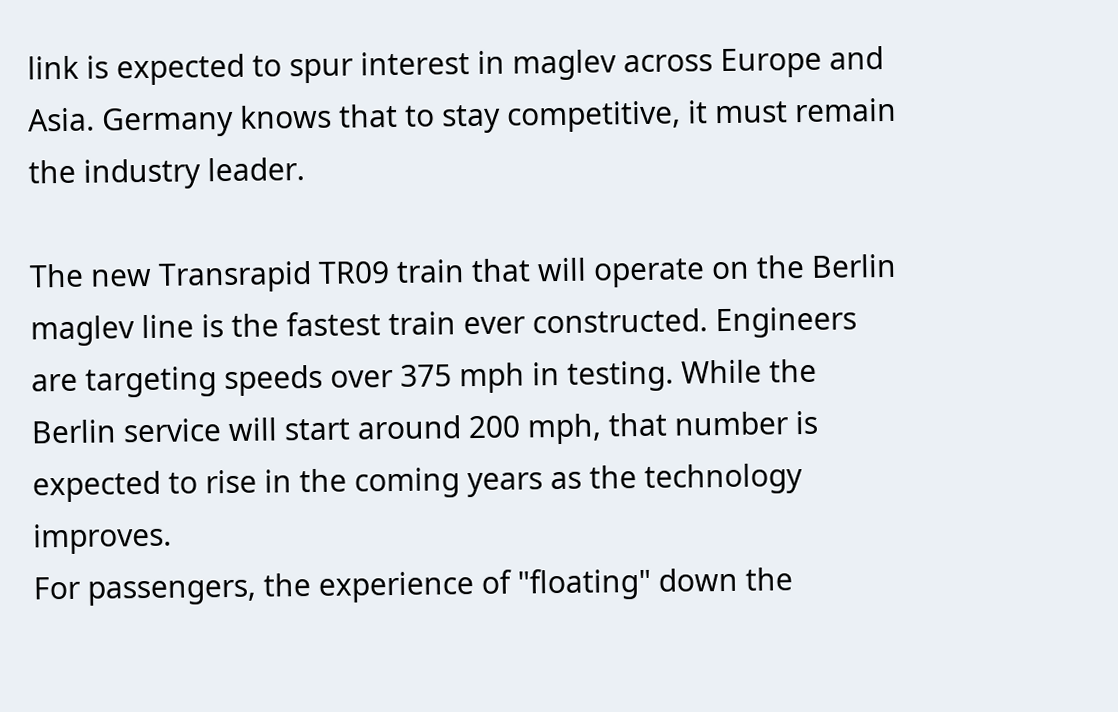link is expected to spur interest in maglev across Europe and Asia. Germany knows that to stay competitive, it must remain the industry leader.

The new Transrapid TR09 train that will operate on the Berlin maglev line is the fastest train ever constructed. Engineers are targeting speeds over 375 mph in testing. While the Berlin service will start around 200 mph, that number is expected to rise in the coming years as the technology improves.
For passengers, the experience of "floating" down the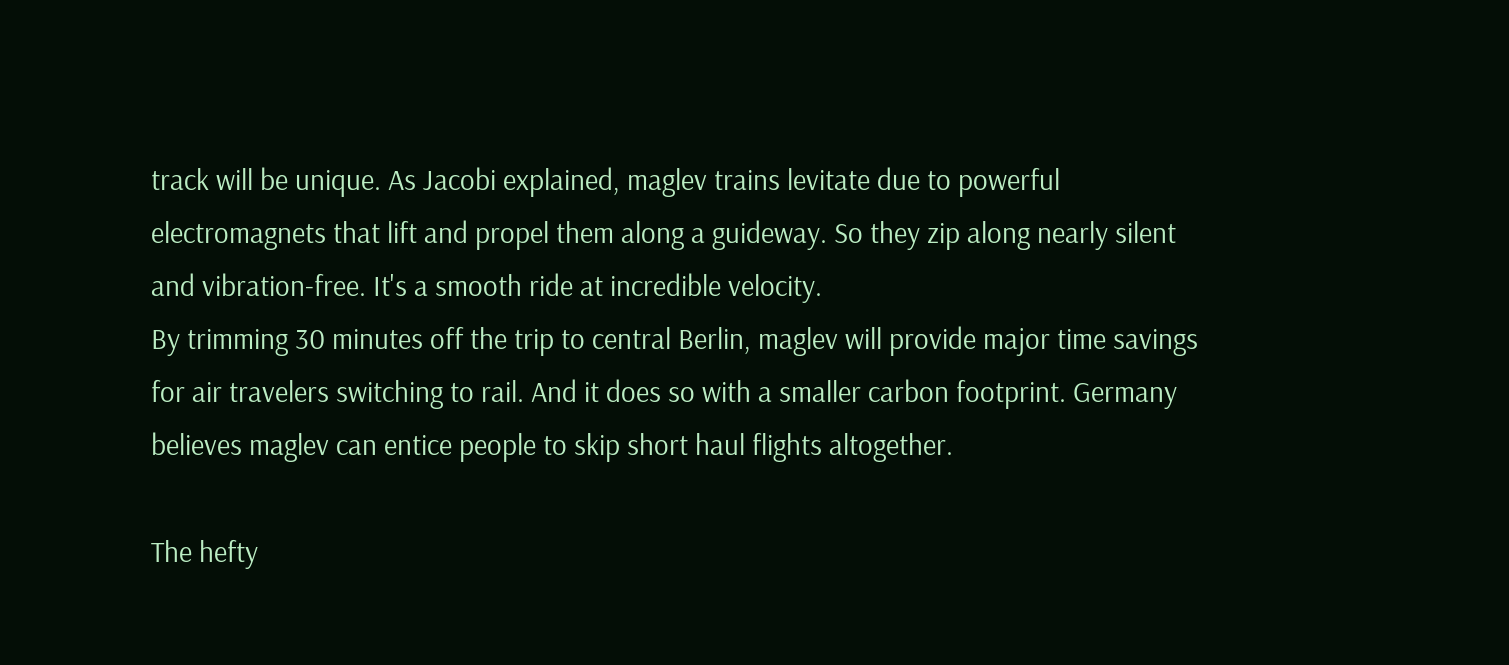track will be unique. As Jacobi explained, maglev trains levitate due to powerful electromagnets that lift and propel them along a guideway. So they zip along nearly silent and vibration-free. It's a smooth ride at incredible velocity.
By trimming 30 minutes off the trip to central Berlin, maglev will provide major time savings for air travelers switching to rail. And it does so with a smaller carbon footprint. Germany believes maglev can entice people to skip short haul flights altogether.

The hefty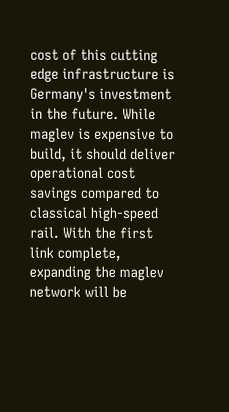cost of this cutting edge infrastructure is Germany's investment in the future. While maglev is expensive to build, it should deliver operational cost savings compared to classical high-speed rail. With the first link complete, expanding the maglev network will be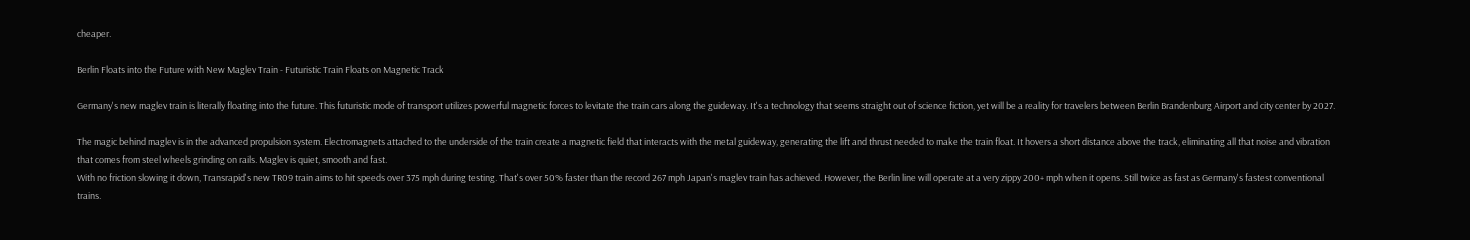cheaper.

Berlin Floats into the Future with New Maglev Train - Futuristic Train Floats on Magnetic Track

Germany's new maglev train is literally floating into the future. This futuristic mode of transport utilizes powerful magnetic forces to levitate the train cars along the guideway. It's a technology that seems straight out of science fiction, yet will be a reality for travelers between Berlin Brandenburg Airport and city center by 2027.

The magic behind maglev is in the advanced propulsion system. Electromagnets attached to the underside of the train create a magnetic field that interacts with the metal guideway, generating the lift and thrust needed to make the train float. It hovers a short distance above the track, eliminating all that noise and vibration that comes from steel wheels grinding on rails. Maglev is quiet, smooth and fast.
With no friction slowing it down, Transrapid's new TR09 train aims to hit speeds over 375 mph during testing. That's over 50% faster than the record 267 mph Japan's maglev train has achieved. However, the Berlin line will operate at a very zippy 200+ mph when it opens. Still twice as fast as Germany's fastest conventional trains.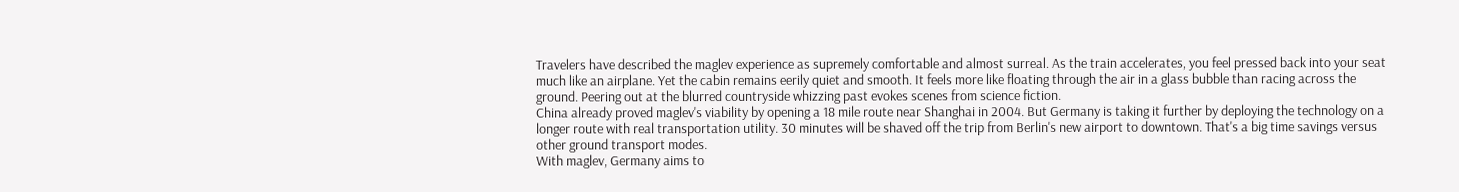Travelers have described the maglev experience as supremely comfortable and almost surreal. As the train accelerates, you feel pressed back into your seat much like an airplane. Yet the cabin remains eerily quiet and smooth. It feels more like floating through the air in a glass bubble than racing across the ground. Peering out at the blurred countryside whizzing past evokes scenes from science fiction.
China already proved maglev's viability by opening a 18 mile route near Shanghai in 2004. But Germany is taking it further by deploying the technology on a longer route with real transportation utility. 30 minutes will be shaved off the trip from Berlin's new airport to downtown. That's a big time savings versus other ground transport modes.
With maglev, Germany aims to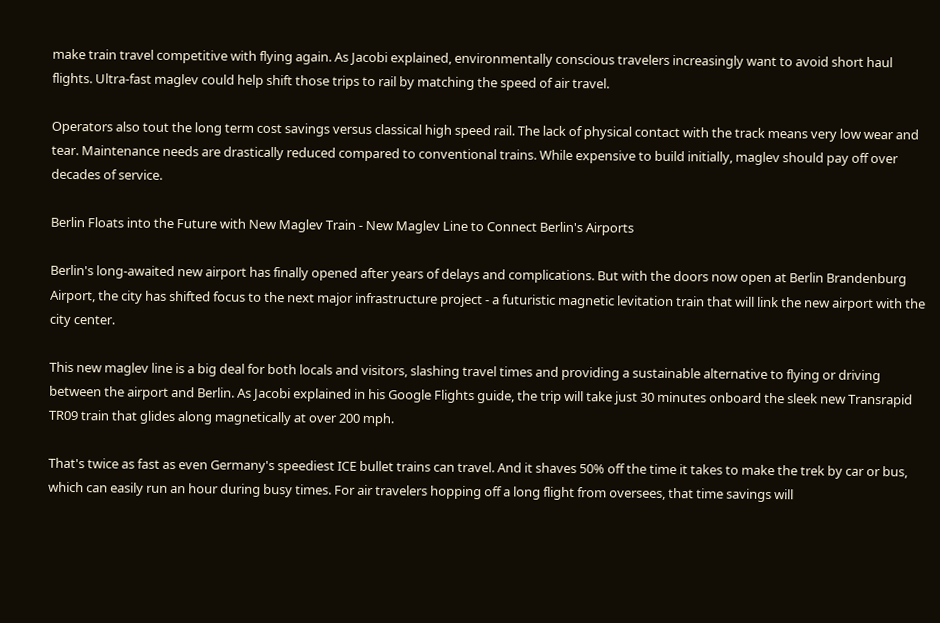make train travel competitive with flying again. As Jacobi explained, environmentally conscious travelers increasingly want to avoid short haul flights. Ultra-fast maglev could help shift those trips to rail by matching the speed of air travel.

Operators also tout the long term cost savings versus classical high speed rail. The lack of physical contact with the track means very low wear and tear. Maintenance needs are drastically reduced compared to conventional trains. While expensive to build initially, maglev should pay off over decades of service.

Berlin Floats into the Future with New Maglev Train - New Maglev Line to Connect Berlin's Airports

Berlin's long-awaited new airport has finally opened after years of delays and complications. But with the doors now open at Berlin Brandenburg Airport, the city has shifted focus to the next major infrastructure project - a futuristic magnetic levitation train that will link the new airport with the city center.

This new maglev line is a big deal for both locals and visitors, slashing travel times and providing a sustainable alternative to flying or driving between the airport and Berlin. As Jacobi explained in his Google Flights guide, the trip will take just 30 minutes onboard the sleek new Transrapid TR09 train that glides along magnetically at over 200 mph.

That's twice as fast as even Germany's speediest ICE bullet trains can travel. And it shaves 50% off the time it takes to make the trek by car or bus, which can easily run an hour during busy times. For air travelers hopping off a long flight from oversees, that time savings will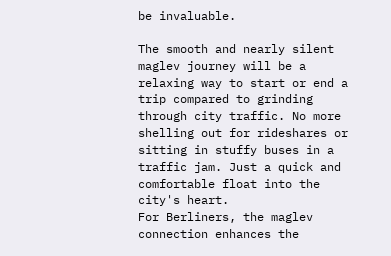be invaluable.

The smooth and nearly silent maglev journey will be a relaxing way to start or end a trip compared to grinding through city traffic. No more shelling out for rideshares or sitting in stuffy buses in a traffic jam. Just a quick and comfortable float into the city's heart.
For Berliners, the maglev connection enhances the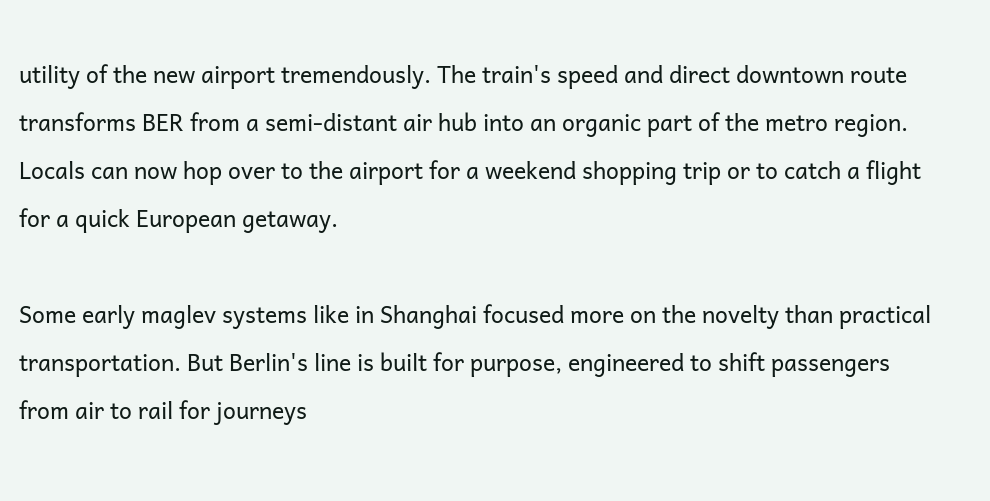utility of the new airport tremendously. The train's speed and direct downtown route transforms BER from a semi-distant air hub into an organic part of the metro region. Locals can now hop over to the airport for a weekend shopping trip or to catch a flight for a quick European getaway.

Some early maglev systems like in Shanghai focused more on the novelty than practical transportation. But Berlin's line is built for purpose, engineered to shift passengers from air to rail for journeys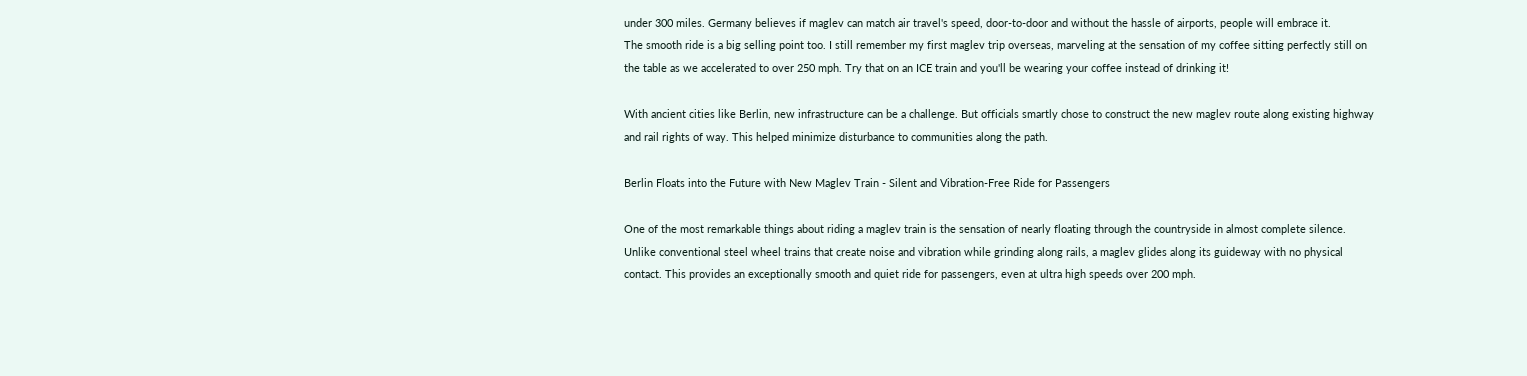under 300 miles. Germany believes if maglev can match air travel's speed, door-to-door and without the hassle of airports, people will embrace it.
The smooth ride is a big selling point too. I still remember my first maglev trip overseas, marveling at the sensation of my coffee sitting perfectly still on the table as we accelerated to over 250 mph. Try that on an ICE train and you'll be wearing your coffee instead of drinking it!

With ancient cities like Berlin, new infrastructure can be a challenge. But officials smartly chose to construct the new maglev route along existing highway and rail rights of way. This helped minimize disturbance to communities along the path.

Berlin Floats into the Future with New Maglev Train - Silent and Vibration-Free Ride for Passengers

One of the most remarkable things about riding a maglev train is the sensation of nearly floating through the countryside in almost complete silence. Unlike conventional steel wheel trains that create noise and vibration while grinding along rails, a maglev glides along its guideway with no physical contact. This provides an exceptionally smooth and quiet ride for passengers, even at ultra high speeds over 200 mph.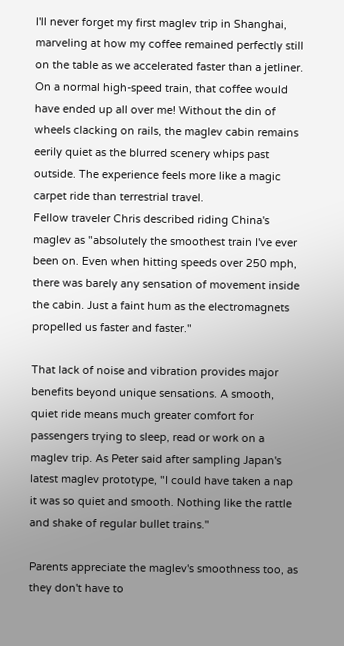I'll never forget my first maglev trip in Shanghai, marveling at how my coffee remained perfectly still on the table as we accelerated faster than a jetliner. On a normal high-speed train, that coffee would have ended up all over me! Without the din of wheels clacking on rails, the maglev cabin remains eerily quiet as the blurred scenery whips past outside. The experience feels more like a magic carpet ride than terrestrial travel.
Fellow traveler Chris described riding China's maglev as "absolutely the smoothest train I've ever been on. Even when hitting speeds over 250 mph, there was barely any sensation of movement inside the cabin. Just a faint hum as the electromagnets propelled us faster and faster."

That lack of noise and vibration provides major benefits beyond unique sensations. A smooth, quiet ride means much greater comfort for passengers trying to sleep, read or work on a maglev trip. As Peter said after sampling Japan's latest maglev prototype, "I could have taken a nap it was so quiet and smooth. Nothing like the rattle and shake of regular bullet trains."

Parents appreciate the maglev's smoothness too, as they don't have to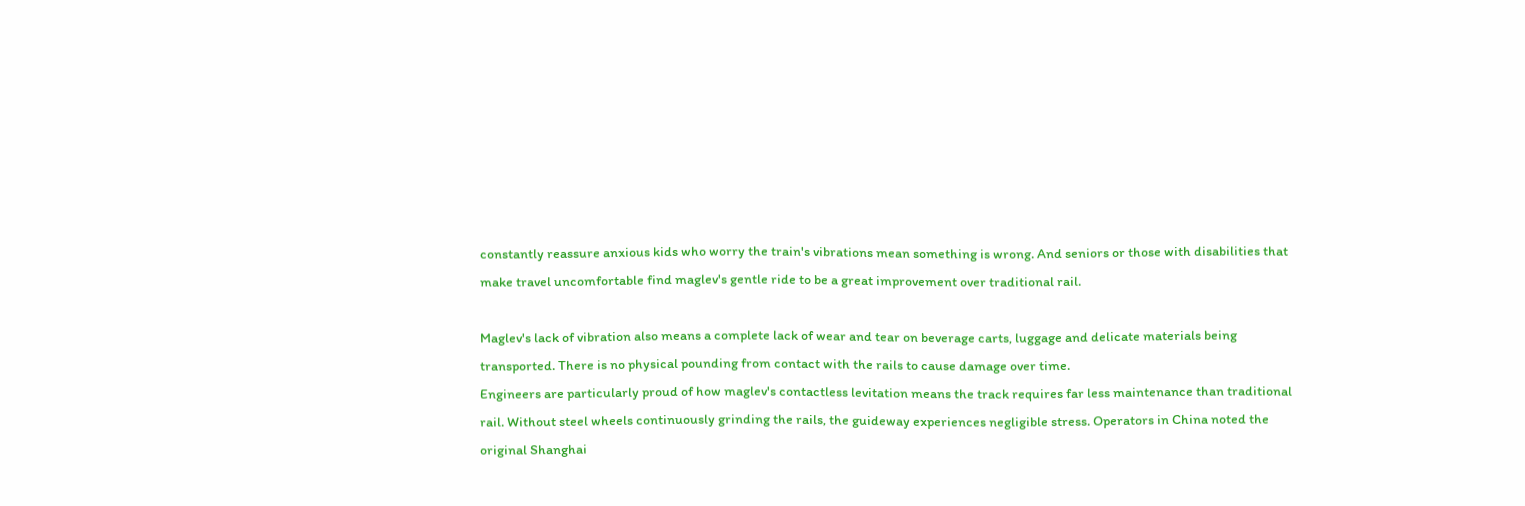constantly reassure anxious kids who worry the train's vibrations mean something is wrong. And seniors or those with disabilities that make travel uncomfortable find maglev's gentle ride to be a great improvement over traditional rail.

Maglev's lack of vibration also means a complete lack of wear and tear on beverage carts, luggage and delicate materials being transported. There is no physical pounding from contact with the rails to cause damage over time.
Engineers are particularly proud of how maglev's contactless levitation means the track requires far less maintenance than traditional rail. Without steel wheels continuously grinding the rails, the guideway experiences negligible stress. Operators in China noted the original Shanghai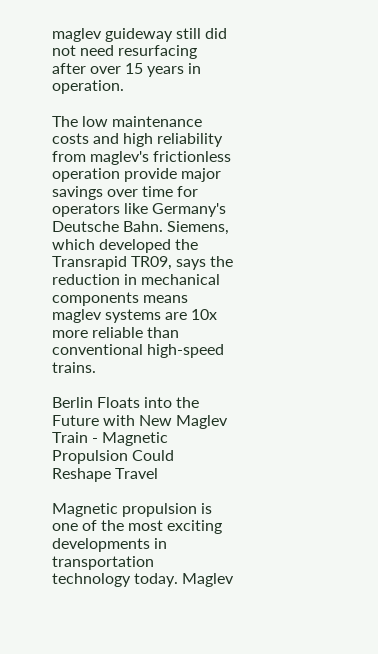maglev guideway still did not need resurfacing after over 15 years in operation.

The low maintenance costs and high reliability from maglev's frictionless operation provide major savings over time for operators like Germany's Deutsche Bahn. Siemens, which developed the Transrapid TR09, says the reduction in mechanical components means maglev systems are 10x more reliable than conventional high-speed trains.

Berlin Floats into the Future with New Maglev Train - Magnetic Propulsion Could Reshape Travel

Magnetic propulsion is one of the most exciting developments in transportation technology today. Maglev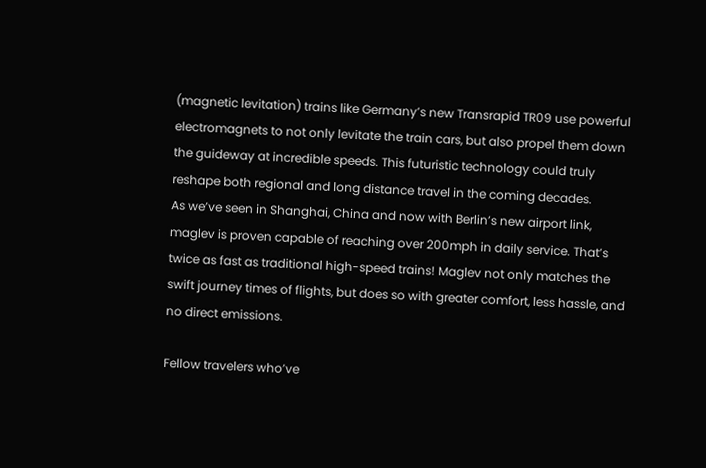(magnetic levitation) trains like Germany’s new Transrapid TR09 use powerful electromagnets to not only levitate the train cars, but also propel them down the guideway at incredible speeds. This futuristic technology could truly reshape both regional and long distance travel in the coming decades.
As we’ve seen in Shanghai, China and now with Berlin’s new airport link, maglev is proven capable of reaching over 200mph in daily service. That’s twice as fast as traditional high-speed trains! Maglev not only matches the swift journey times of flights, but does so with greater comfort, less hassle, and no direct emissions.

Fellow travelers who’ve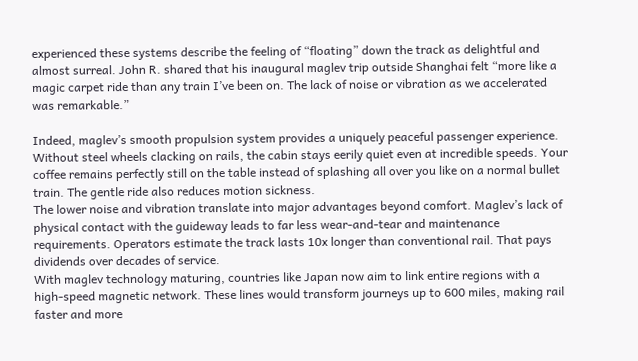experienced these systems describe the feeling of “floating” down the track as delightful and almost surreal. John R. shared that his inaugural maglev trip outside Shanghai felt “more like a magic carpet ride than any train I’ve been on. The lack of noise or vibration as we accelerated was remarkable.”

Indeed, maglev’s smooth propulsion system provides a uniquely peaceful passenger experience. Without steel wheels clacking on rails, the cabin stays eerily quiet even at incredible speeds. Your coffee remains perfectly still on the table instead of splashing all over you like on a normal bullet train. The gentle ride also reduces motion sickness.
The lower noise and vibration translate into major advantages beyond comfort. Maglev’s lack of physical contact with the guideway leads to far less wear-and-tear and maintenance requirements. Operators estimate the track lasts 10x longer than conventional rail. That pays dividends over decades of service.
With maglev technology maturing, countries like Japan now aim to link entire regions with a high-speed magnetic network. These lines would transform journeys up to 600 miles, making rail faster and more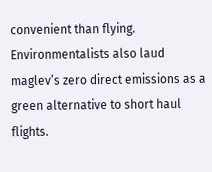convenient than flying. Environmentalists also laud maglev’s zero direct emissions as a green alternative to short haul flights.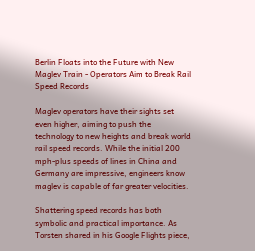Berlin Floats into the Future with New Maglev Train - Operators Aim to Break Rail Speed Records

Maglev operators have their sights set even higher, aiming to push the technology to new heights and break world rail speed records. While the initial 200 mph-plus speeds of lines in China and Germany are impressive, engineers know maglev is capable of far greater velocities.

Shattering speed records has both symbolic and practical importance. As Torsten shared in his Google Flights piece,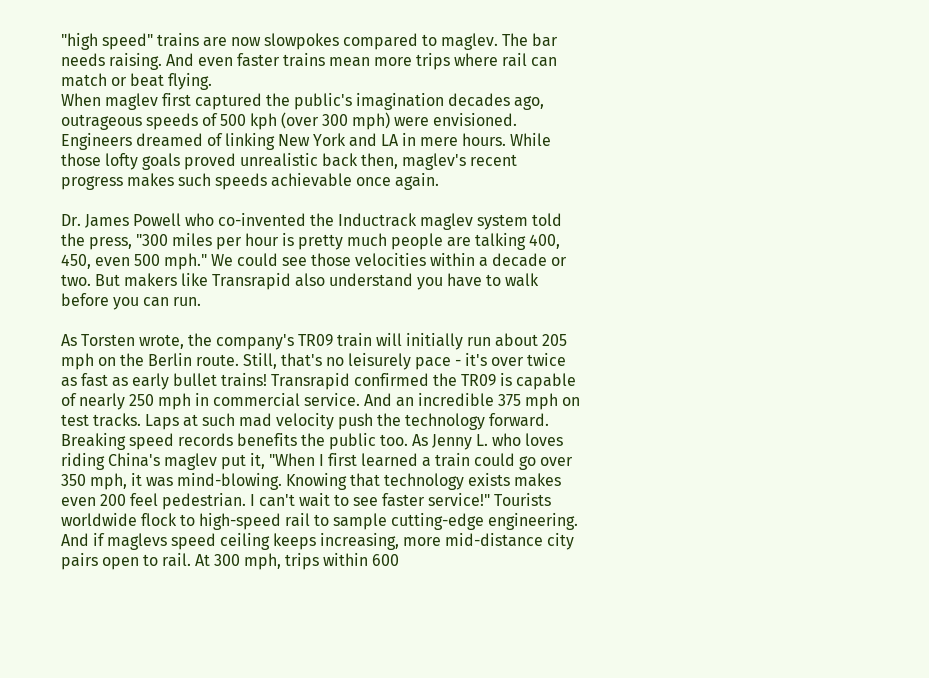"high speed" trains are now slowpokes compared to maglev. The bar needs raising. And even faster trains mean more trips where rail can match or beat flying.
When maglev first captured the public's imagination decades ago, outrageous speeds of 500 kph (over 300 mph) were envisioned. Engineers dreamed of linking New York and LA in mere hours. While those lofty goals proved unrealistic back then, maglev's recent progress makes such speeds achievable once again.

Dr. James Powell who co-invented the Inductrack maglev system told the press, "300 miles per hour is pretty much people are talking 400, 450, even 500 mph." We could see those velocities within a decade or two. But makers like Transrapid also understand you have to walk before you can run.

As Torsten wrote, the company's TR09 train will initially run about 205 mph on the Berlin route. Still, that's no leisurely pace - it's over twice as fast as early bullet trains! Transrapid confirmed the TR09 is capable of nearly 250 mph in commercial service. And an incredible 375 mph on test tracks. Laps at such mad velocity push the technology forward.
Breaking speed records benefits the public too. As Jenny L. who loves riding China's maglev put it, "When I first learned a train could go over 350 mph, it was mind-blowing. Knowing that technology exists makes even 200 feel pedestrian. I can't wait to see faster service!" Tourists worldwide flock to high-speed rail to sample cutting-edge engineering.
And if maglevs speed ceiling keeps increasing, more mid-distance city pairs open to rail. At 300 mph, trips within 600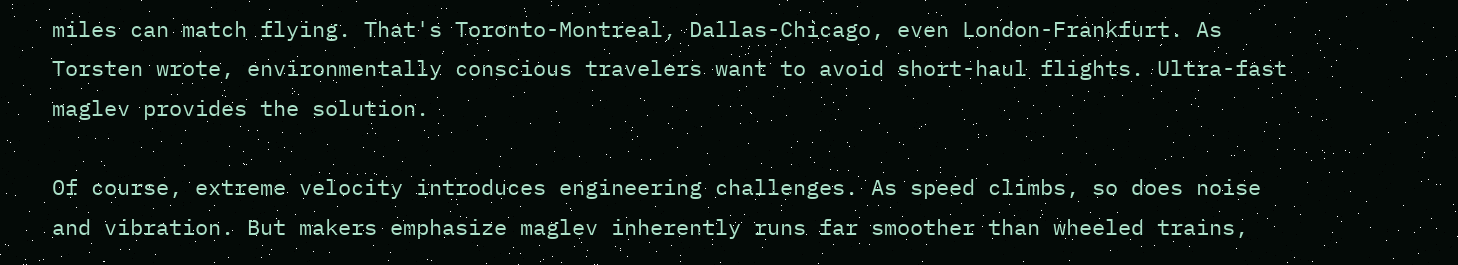miles can match flying. That's Toronto-Montreal, Dallas-Chicago, even London-Frankfurt. As Torsten wrote, environmentally conscious travelers want to avoid short-haul flights. Ultra-fast maglev provides the solution.

Of course, extreme velocity introduces engineering challenges. As speed climbs, so does noise and vibration. But makers emphasize maglev inherently runs far smoother than wheeled trains,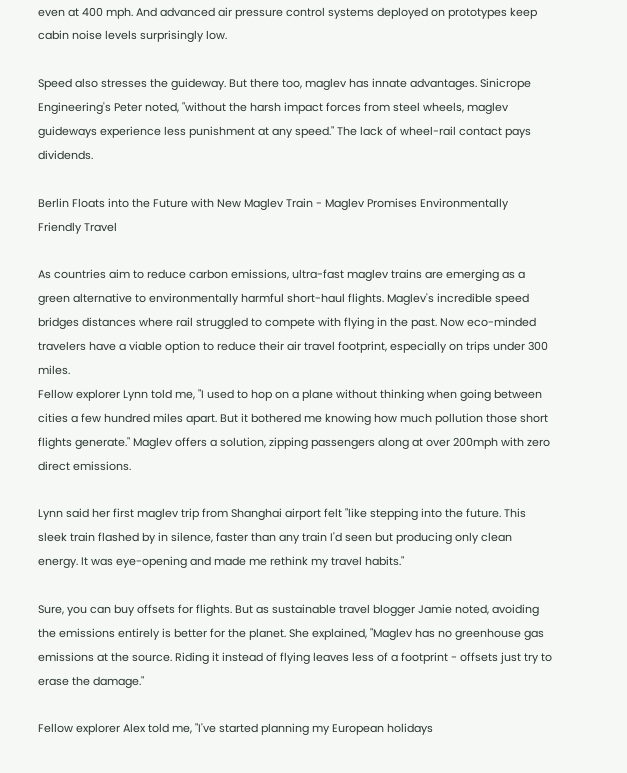even at 400 mph. And advanced air pressure control systems deployed on prototypes keep cabin noise levels surprisingly low.

Speed also stresses the guideway. But there too, maglev has innate advantages. Sinicrope Engineering's Peter noted, "without the harsh impact forces from steel wheels, maglev guideways experience less punishment at any speed." The lack of wheel-rail contact pays dividends.

Berlin Floats into the Future with New Maglev Train - Maglev Promises Environmentally Friendly Travel

As countries aim to reduce carbon emissions, ultra-fast maglev trains are emerging as a green alternative to environmentally harmful short-haul flights. Maglev's incredible speed bridges distances where rail struggled to compete with flying in the past. Now eco-minded travelers have a viable option to reduce their air travel footprint, especially on trips under 300 miles.
Fellow explorer Lynn told me, "I used to hop on a plane without thinking when going between cities a few hundred miles apart. But it bothered me knowing how much pollution those short flights generate." Maglev offers a solution, zipping passengers along at over 200mph with zero direct emissions.

Lynn said her first maglev trip from Shanghai airport felt "like stepping into the future. This sleek train flashed by in silence, faster than any train I'd seen but producing only clean energy. It was eye-opening and made me rethink my travel habits."

Sure, you can buy offsets for flights. But as sustainable travel blogger Jamie noted, avoiding the emissions entirely is better for the planet. She explained, "Maglev has no greenhouse gas emissions at the source. Riding it instead of flying leaves less of a footprint - offsets just try to erase the damage."

Fellow explorer Alex told me, "I've started planning my European holidays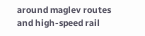around maglev routes and high-speed rail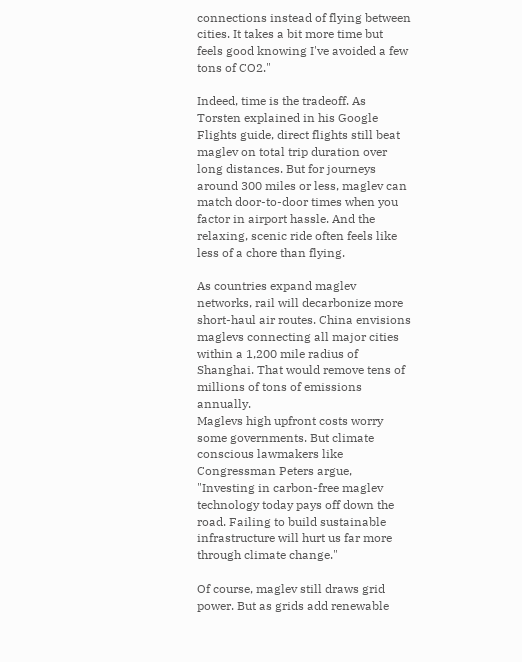connections instead of flying between cities. It takes a bit more time but feels good knowing I've avoided a few tons of CO2."

Indeed, time is the tradeoff. As Torsten explained in his Google Flights guide, direct flights still beat maglev on total trip duration over long distances. But for journeys around 300 miles or less, maglev can match door-to-door times when you factor in airport hassle. And the relaxing, scenic ride often feels like less of a chore than flying.

As countries expand maglev networks, rail will decarbonize more short-haul air routes. China envisions maglevs connecting all major cities within a 1,200 mile radius of Shanghai. That would remove tens of millions of tons of emissions annually.
Maglevs high upfront costs worry some governments. But climate conscious lawmakers like Congressman Peters argue, "Investing in carbon-free maglev technology today pays off down the road. Failing to build sustainable infrastructure will hurt us far more through climate change."

Of course, maglev still draws grid power. But as grids add renewable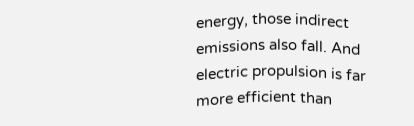energy, those indirect emissions also fall. And electric propulsion is far more efficient than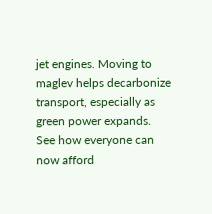jet engines. Moving to maglev helps decarbonize transport, especially as green power expands.
See how everyone can now afford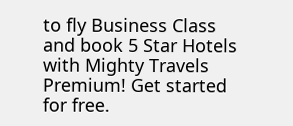to fly Business Class and book 5 Star Hotels with Mighty Travels Premium! Get started for free.